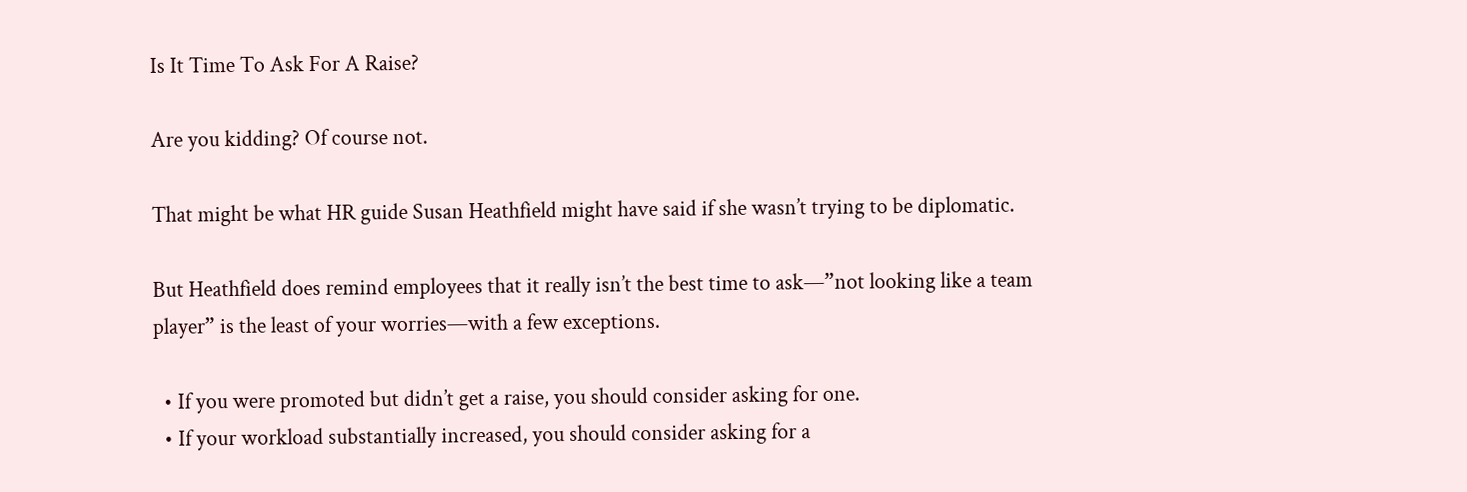Is It Time To Ask For A Raise?

Are you kidding? Of course not.

That might be what HR guide Susan Heathfield might have said if she wasn’t trying to be diplomatic.

But Heathfield does remind employees that it really isn’t the best time to ask—”not looking like a team player” is the least of your worries—with a few exceptions.

  • If you were promoted but didn’t get a raise, you should consider asking for one.
  • If your workload substantially increased, you should consider asking for a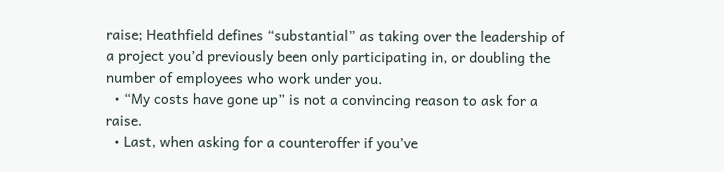raise; Heathfield defines “substantial” as taking over the leadership of a project you’d previously been only participating in, or doubling the number of employees who work under you.
  • “My costs have gone up” is not a convincing reason to ask for a raise.
  • Last, when asking for a counteroffer if you’ve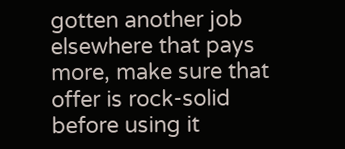gotten another job elsewhere that pays more, make sure that offer is rock-solid before using it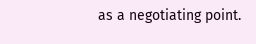as a negotiating point.